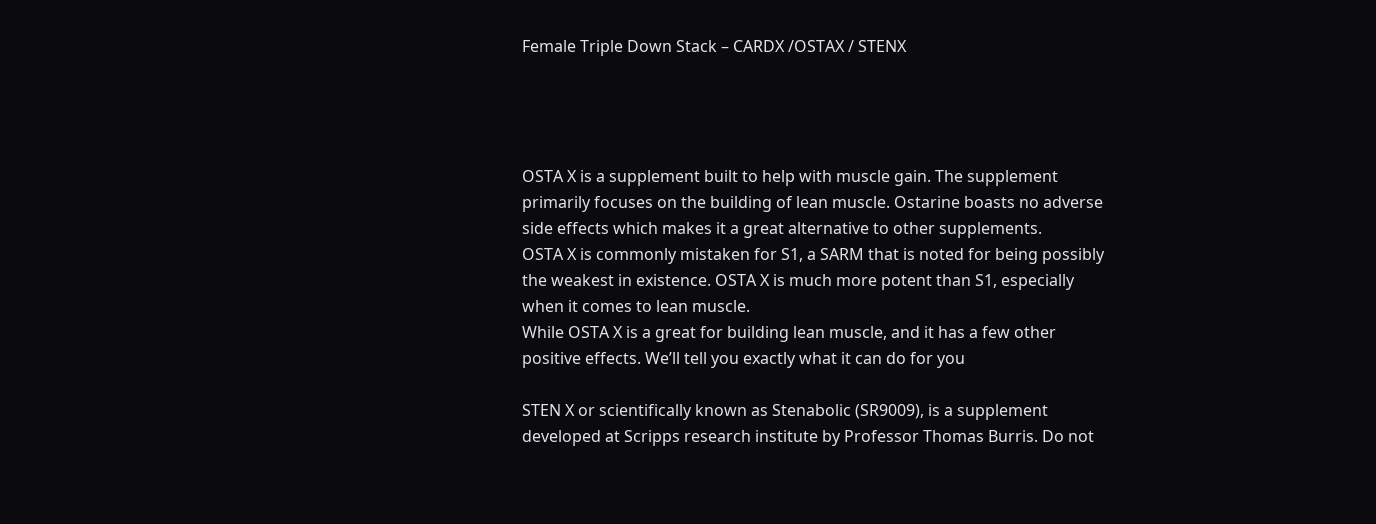Female Triple Down Stack – CARDX /OSTAX / STENX




OSTA X is a supplement built to help with muscle gain. The supplement primarily focuses on the building of lean muscle. Ostarine boasts no adverse side effects which makes it a great alternative to other supplements.
OSTA X is commonly mistaken for S1, a SARM that is noted for being possibly the weakest in existence. OSTA X is much more potent than S1, especially when it comes to lean muscle.
While OSTA X is a great for building lean muscle, and it has a few other positive effects. We’ll tell you exactly what it can do for you

STEN X or scientifically known as Stenabolic (SR9009), is a supplement developed at Scripps research institute by Professor Thomas Burris. Do not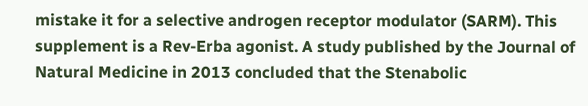mistake it for a selective androgen receptor modulator (SARM). This supplement is a Rev-Erba agonist. A study published by the Journal of Natural Medicine in 2013 concluded that the Stenabolic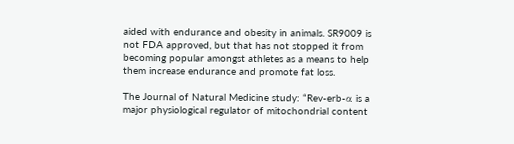aided with endurance and obesity in animals. SR9009 is not FDA approved, but that has not stopped it from becoming popular amongst athletes as a means to help them increase endurance and promote fat loss.

The Journal of Natural Medicine study: “Rev-erb-α is a major physiological regulator of mitochondrial content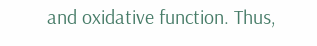and oxidative function. Thus,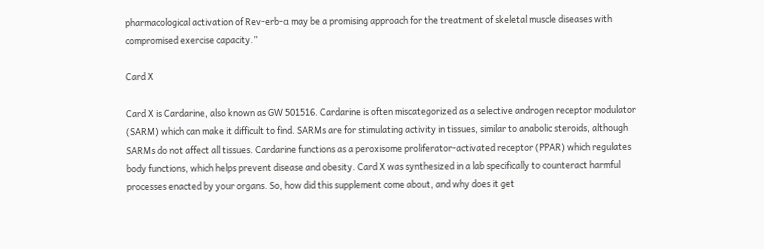pharmacological activation of Rev-erb-α may be a promising approach for the treatment of skeletal muscle diseases with compromised exercise capacity.”

Card X

Card X is Cardarine, also known as GW 501516. Cardarine is often miscategorized as a selective androgen receptor modulator (SARM) which can make it difficult to find. SARMs are for stimulating activity in tissues, similar to anabolic steroids, although SARMs do not affect all tissues. Cardarine functions as a peroxisome proliferator-activated receptor (PPAR) which regulates body functions, which helps prevent disease and obesity. Card X was synthesized in a lab specifically to counteract harmful processes enacted by your organs. So, how did this supplement come about, and why does it get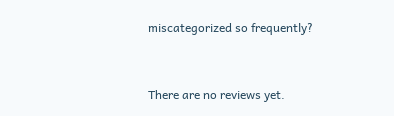miscategorized so frequently?


There are no reviews yet.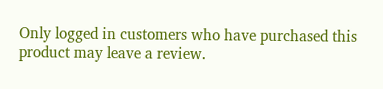Only logged in customers who have purchased this product may leave a review.